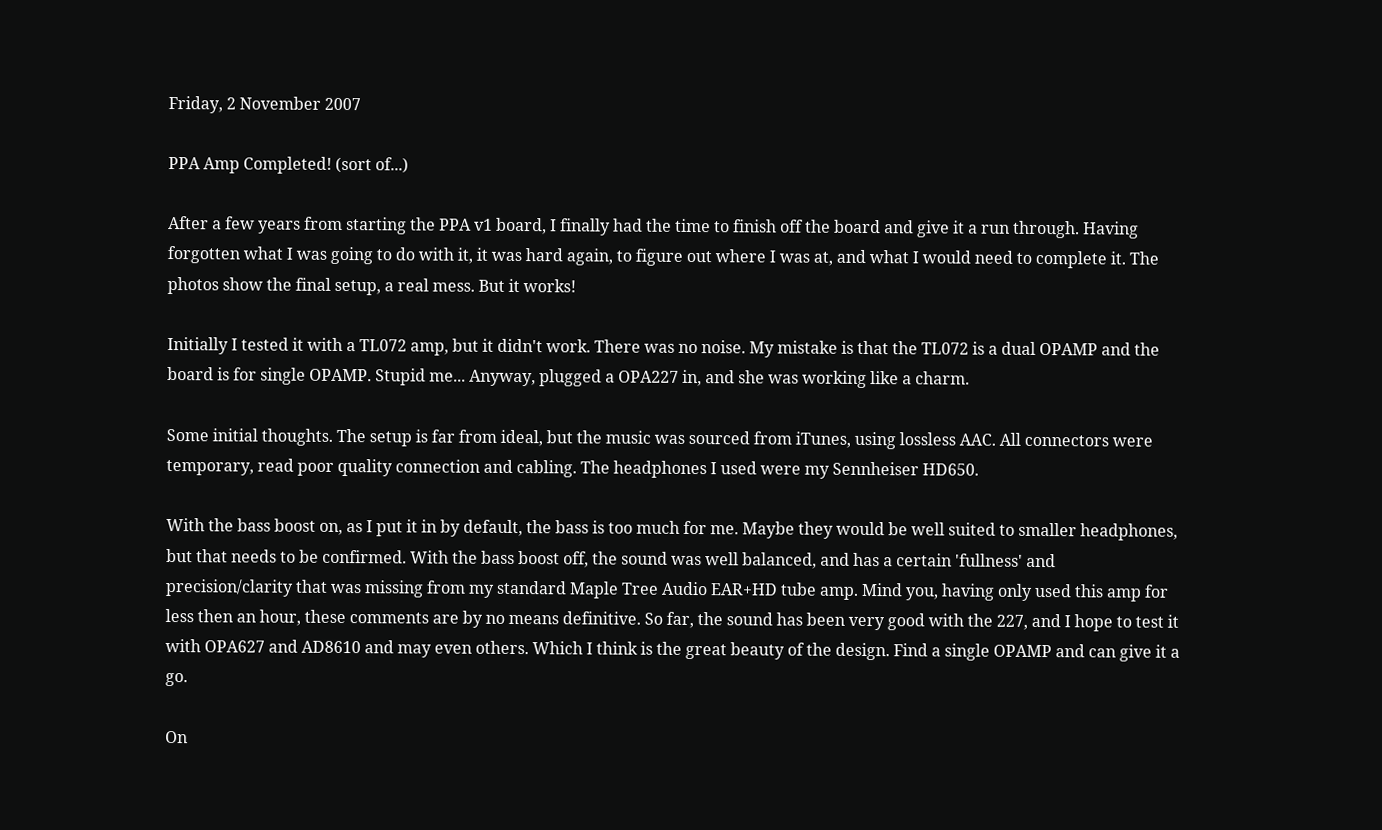Friday, 2 November 2007

PPA Amp Completed! (sort of...)

After a few years from starting the PPA v1 board, I finally had the time to finish off the board and give it a run through. Having forgotten what I was going to do with it, it was hard again, to figure out where I was at, and what I would need to complete it. The photos show the final setup, a real mess. But it works!

Initially I tested it with a TL072 amp, but it didn't work. There was no noise. My mistake is that the TL072 is a dual OPAMP and the board is for single OPAMP. Stupid me... Anyway, plugged a OPA227 in, and she was working like a charm.

Some initial thoughts. The setup is far from ideal, but the music was sourced from iTunes, using lossless AAC. All connectors were temporary, read poor quality connection and cabling. The headphones I used were my Sennheiser HD650.

With the bass boost on, as I put it in by default, the bass is too much for me. Maybe they would be well suited to smaller headphones, but that needs to be confirmed. With the bass boost off, the sound was well balanced, and has a certain 'fullness' and precision/clarity that was missing from my standard Maple Tree Audio EAR+HD tube amp. Mind you, having only used this amp for less then an hour, these comments are by no means definitive. So far, the sound has been very good with the 227, and I hope to test it with OPA627 and AD8610 and may even others. Which I think is the great beauty of the design. Find a single OPAMP and can give it a go.

On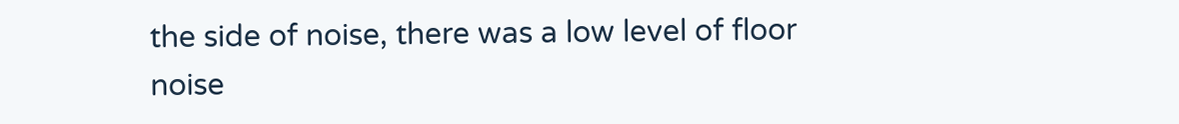the side of noise, there was a low level of floor noise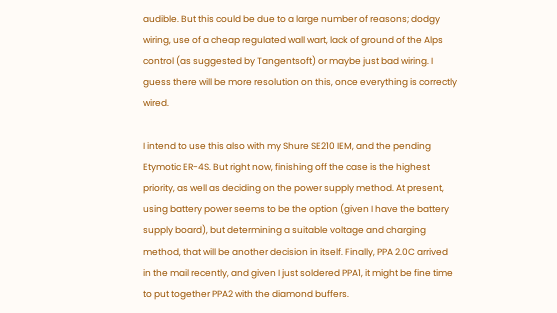audible. But this could be due to a large number of reasons; dodgy wiring, use of a cheap regulated wall wart, lack of ground of the Alps control (as suggested by Tangentsoft) or maybe just bad wiring. I guess there will be more resolution on this, once everything is correctly wired.

I intend to use this also with my Shure SE210 IEM, and the pending Etymotic ER-4S. But right now, finishing off the case is the highest priority, as well as deciding on the power supply method. At present, using battery power seems to be the option (given I have the battery supply board), but determining a suitable voltage and charging method, that will be another decision in itself. Finally, PPA 2.0C arrived in the mail recently, and given I just soldered PPA1, it might be fine time to put together PPA2 with the diamond buffers.